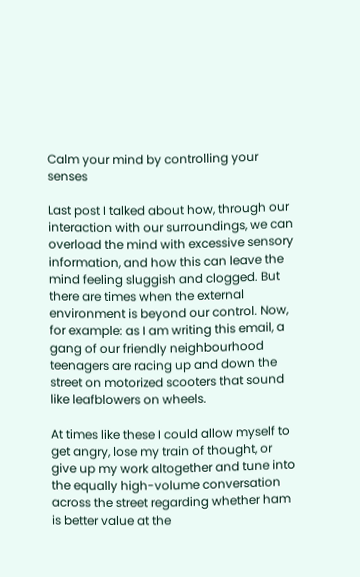Calm your mind by controlling your senses

Last post I talked about how, through our interaction with our surroundings, we can overload the mind with excessive sensory information, and how this can leave the mind feeling sluggish and clogged. But there are times when the external environment is beyond our control. Now, for example: as I am writing this email, a gang of our friendly neighbourhood teenagers are racing up and down the street on motorized scooters that sound like leafblowers on wheels.

At times like these I could allow myself to get angry, lose my train of thought, or give up my work altogether and tune into the equally high-volume conversation across the street regarding whether ham is better value at the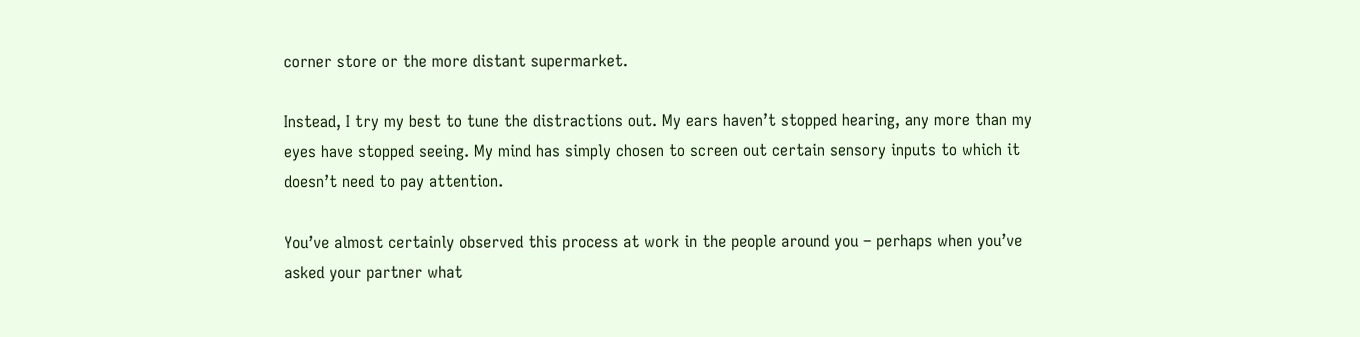corner store or the more distant supermarket.

Instead, I try my best to tune the distractions out. My ears haven’t stopped hearing, any more than my eyes have stopped seeing. My mind has simply chosen to screen out certain sensory inputs to which it doesn’t need to pay attention.

You’ve almost certainly observed this process at work in the people around you – perhaps when you’ve asked your partner what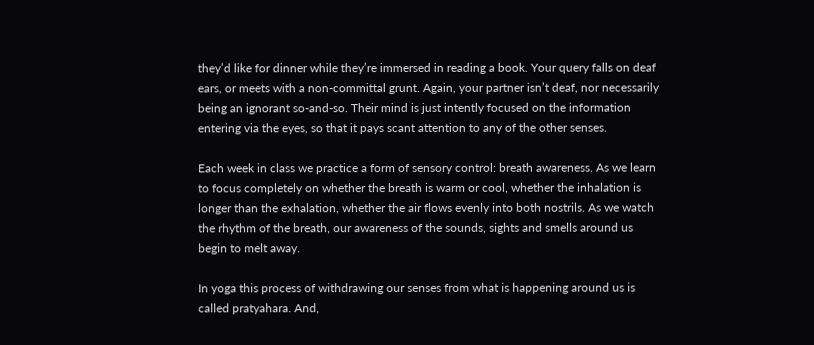they’d like for dinner while they’re immersed in reading a book. Your query falls on deaf ears, or meets with a non-committal grunt. Again, your partner isn’t deaf, nor necessarily being an ignorant so-and-so. Their mind is just intently focused on the information entering via the eyes, so that it pays scant attention to any of the other senses.

Each week in class we practice a form of sensory control: breath awareness. As we learn to focus completely on whether the breath is warm or cool, whether the inhalation is longer than the exhalation, whether the air flows evenly into both nostrils. As we watch the rhythm of the breath, our awareness of the sounds, sights and smells around us begin to melt away.

In yoga this process of withdrawing our senses from what is happening around us is called pratyahara. And,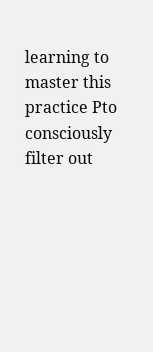learning to master this practice Рto consciously  filter out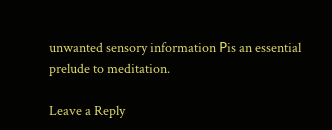unwanted sensory information Рis an essential prelude to meditation.

Leave a Reply